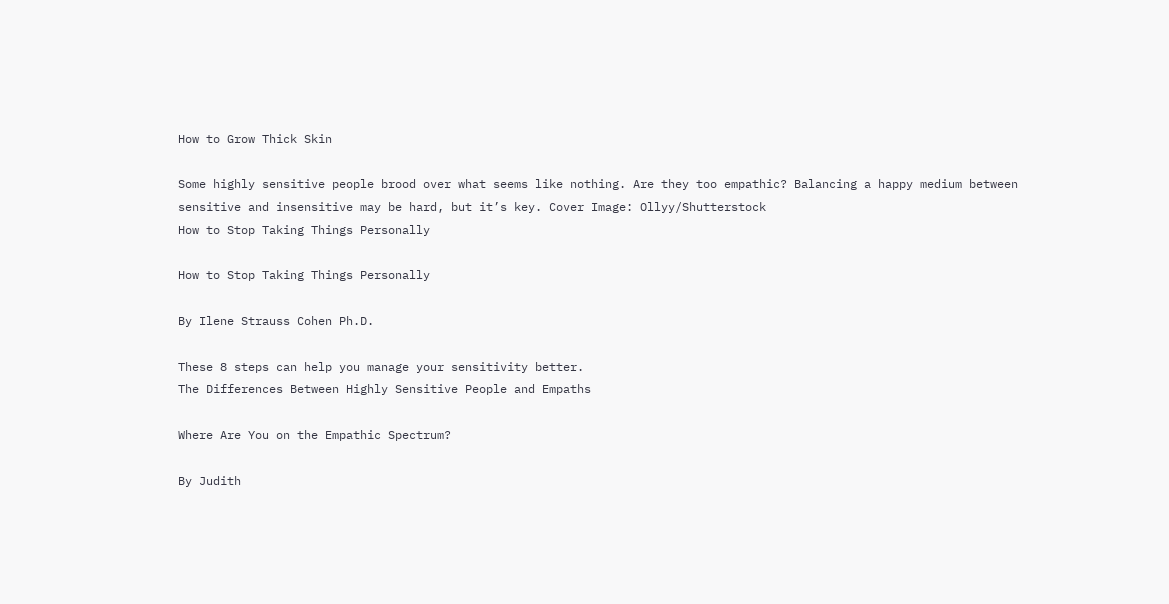How to Grow Thick Skin

Some highly sensitive people brood over what seems like nothing. Are they too empathic? Balancing a happy medium between sensitive and insensitive may be hard, but it’s key. Cover Image: Ollyy/Shutterstock
How to Stop Taking Things Personally

How to Stop Taking Things Personally

By Ilene Strauss Cohen Ph.D.

These 8 steps can help you manage your sensitivity better.
The Differences Between Highly Sensitive People and Empaths

Where Are You on the Empathic Spectrum?

By Judith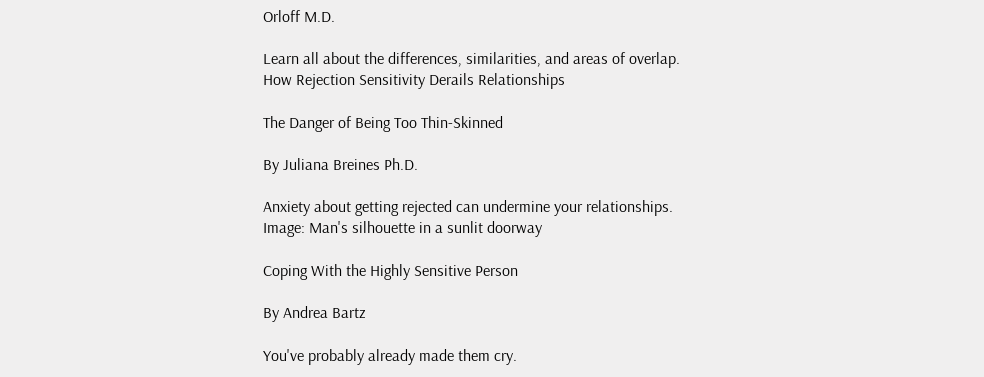Orloff M.D.

Learn all about the differences, similarities, and areas of overlap.
How Rejection Sensitivity Derails Relationships

The Danger of Being Too Thin-Skinned

By Juliana Breines Ph.D.

Anxiety about getting rejected can undermine your relationships.
Image: Man's silhouette in a sunlit doorway

Coping With the Highly Sensitive Person

By Andrea Bartz

You've probably already made them cry.